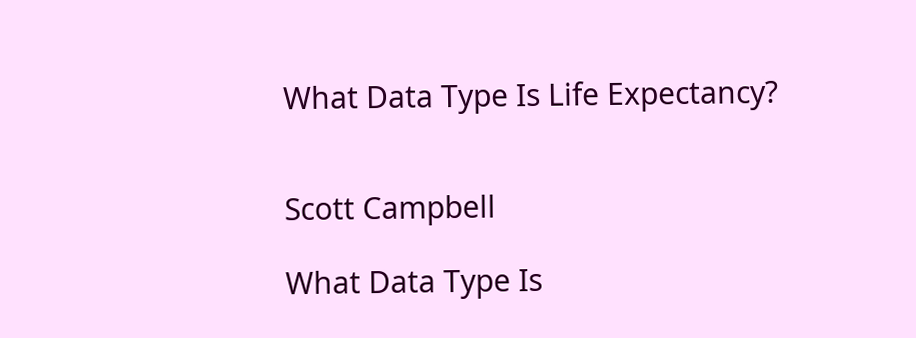What Data Type Is Life Expectancy?


Scott Campbell

What Data Type Is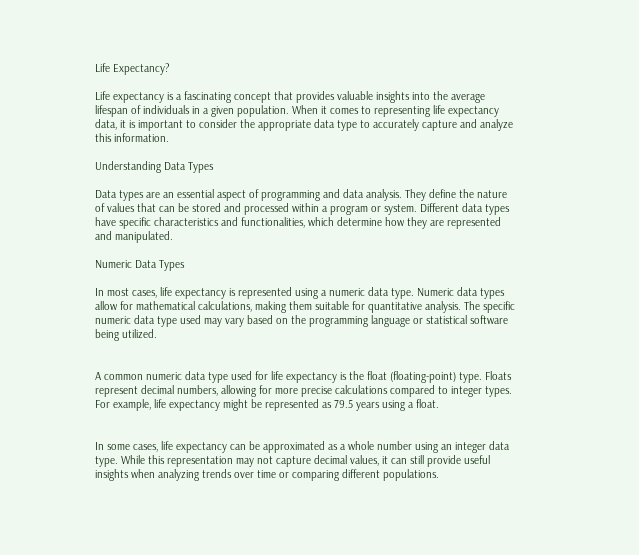Life Expectancy?

Life expectancy is a fascinating concept that provides valuable insights into the average lifespan of individuals in a given population. When it comes to representing life expectancy data, it is important to consider the appropriate data type to accurately capture and analyze this information.

Understanding Data Types

Data types are an essential aspect of programming and data analysis. They define the nature of values that can be stored and processed within a program or system. Different data types have specific characteristics and functionalities, which determine how they are represented and manipulated.

Numeric Data Types

In most cases, life expectancy is represented using a numeric data type. Numeric data types allow for mathematical calculations, making them suitable for quantitative analysis. The specific numeric data type used may vary based on the programming language or statistical software being utilized.


A common numeric data type used for life expectancy is the float (floating-point) type. Floats represent decimal numbers, allowing for more precise calculations compared to integer types. For example, life expectancy might be represented as 79.5 years using a float.


In some cases, life expectancy can be approximated as a whole number using an integer data type. While this representation may not capture decimal values, it can still provide useful insights when analyzing trends over time or comparing different populations.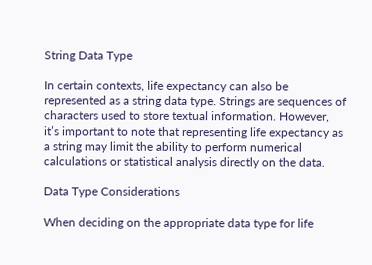String Data Type

In certain contexts, life expectancy can also be represented as a string data type. Strings are sequences of characters used to store textual information. However, it’s important to note that representing life expectancy as a string may limit the ability to perform numerical calculations or statistical analysis directly on the data.

Data Type Considerations

When deciding on the appropriate data type for life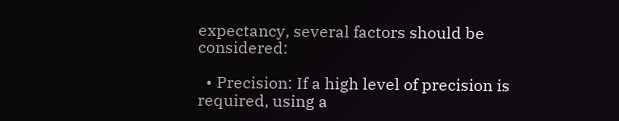expectancy, several factors should be considered:

  • Precision: If a high level of precision is required, using a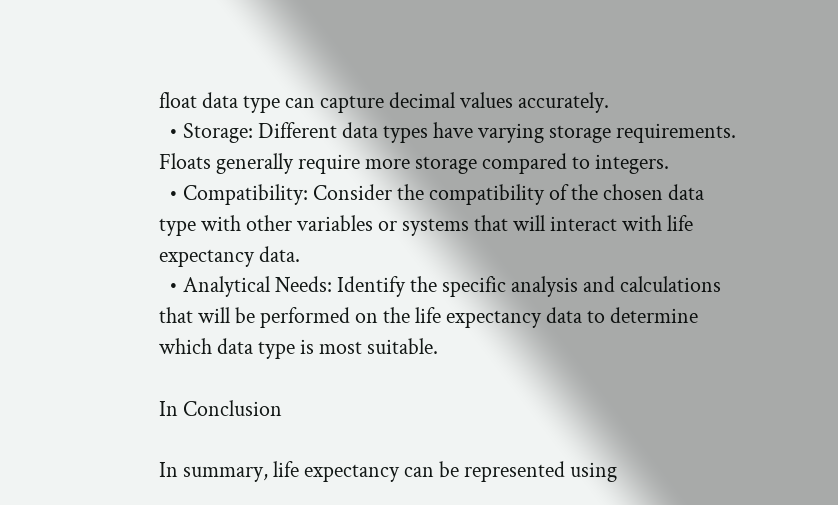float data type can capture decimal values accurately.
  • Storage: Different data types have varying storage requirements. Floats generally require more storage compared to integers.
  • Compatibility: Consider the compatibility of the chosen data type with other variables or systems that will interact with life expectancy data.
  • Analytical Needs: Identify the specific analysis and calculations that will be performed on the life expectancy data to determine which data type is most suitable.

In Conclusion

In summary, life expectancy can be represented using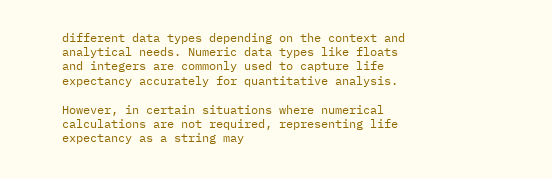different data types depending on the context and analytical needs. Numeric data types like floats and integers are commonly used to capture life expectancy accurately for quantitative analysis.

However, in certain situations where numerical calculations are not required, representing life expectancy as a string may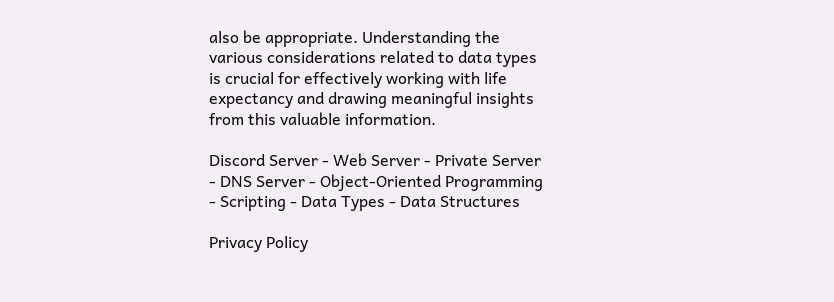also be appropriate. Understanding the various considerations related to data types is crucial for effectively working with life expectancy and drawing meaningful insights from this valuable information.

Discord Server - Web Server - Private Server - DNS Server - Object-Oriented Programming - Scripting - Data Types - Data Structures

Privacy Policy